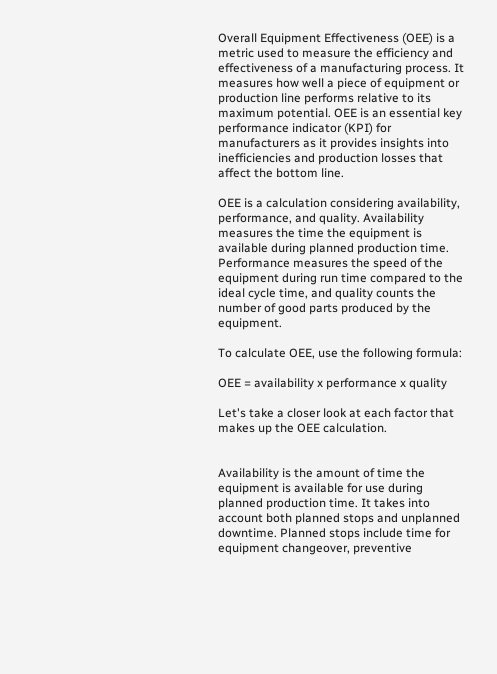Overall Equipment Effectiveness (OEE) is a metric used to measure the efficiency and effectiveness of a manufacturing process. It measures how well a piece of equipment or production line performs relative to its maximum potential. OEE is an essential key performance indicator (KPI) for manufacturers as it provides insights into inefficiencies and production losses that affect the bottom line.

OEE is a calculation considering availability, performance, and quality. Availability measures the time the equipment is available during planned production time. Performance measures the speed of the equipment during run time compared to the ideal cycle time, and quality counts the number of good parts produced by the equipment.

To calculate OEE, use the following formula:

OEE = availability x performance x quality

Let's take a closer look at each factor that makes up the OEE calculation.


Availability is the amount of time the equipment is available for use during planned production time. It takes into account both planned stops and unplanned downtime. Planned stops include time for equipment changeover, preventive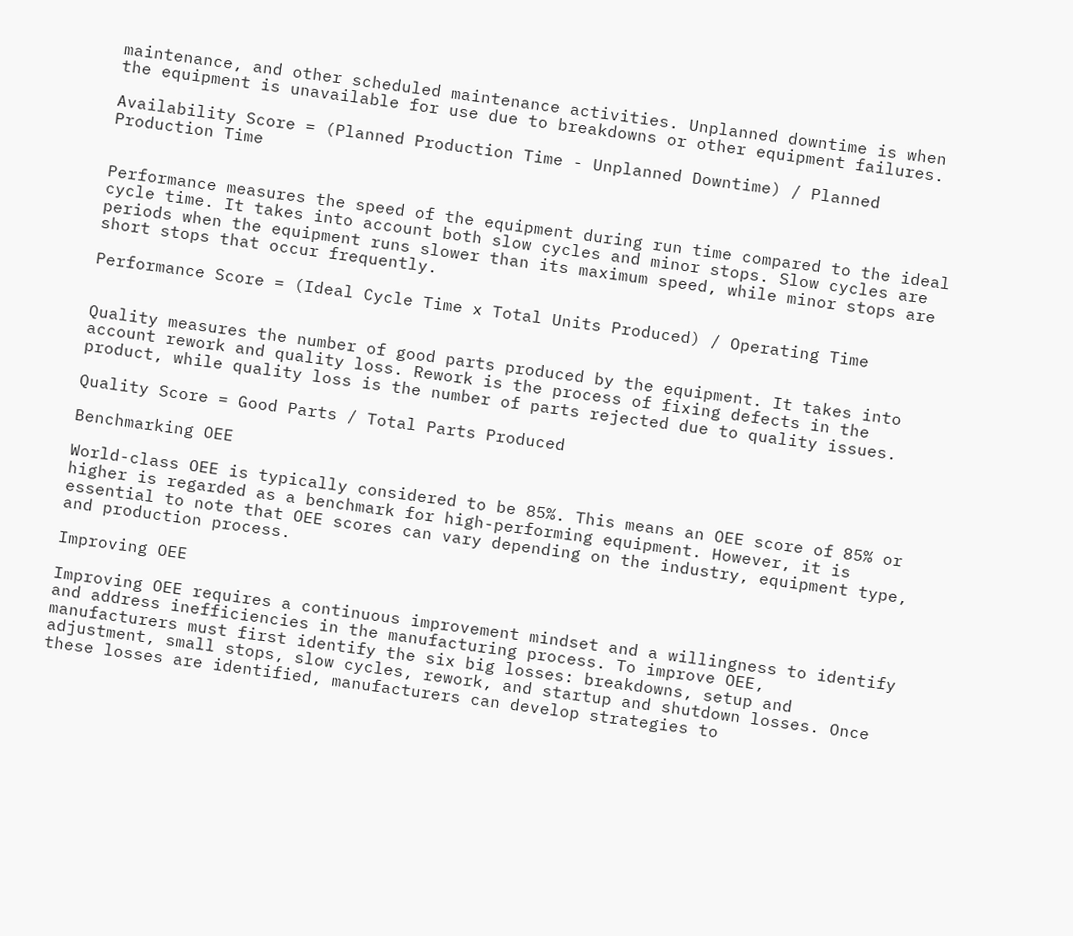maintenance, and other scheduled maintenance activities. Unplanned downtime is when the equipment is unavailable for use due to breakdowns or other equipment failures.

Availability Score = (Planned Production Time - Unplanned Downtime) / Planned Production Time


Performance measures the speed of the equipment during run time compared to the ideal cycle time. It takes into account both slow cycles and minor stops. Slow cycles are periods when the equipment runs slower than its maximum speed, while minor stops are short stops that occur frequently.

Performance Score = (Ideal Cycle Time x Total Units Produced) / Operating Time


Quality measures the number of good parts produced by the equipment. It takes into account rework and quality loss. Rework is the process of fixing defects in the product, while quality loss is the number of parts rejected due to quality issues.

Quality Score = Good Parts / Total Parts Produced

Benchmarking OEE

World-class OEE is typically considered to be 85%. This means an OEE score of 85% or higher is regarded as a benchmark for high-performing equipment. However, it is essential to note that OEE scores can vary depending on the industry, equipment type, and production process.

Improving OEE

Improving OEE requires a continuous improvement mindset and a willingness to identify and address inefficiencies in the manufacturing process. To improve OEE, manufacturers must first identify the six big losses: breakdowns, setup and adjustment, small stops, slow cycles, rework, and startup and shutdown losses. Once these losses are identified, manufacturers can develop strategies to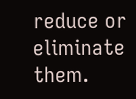reduce or eliminate them.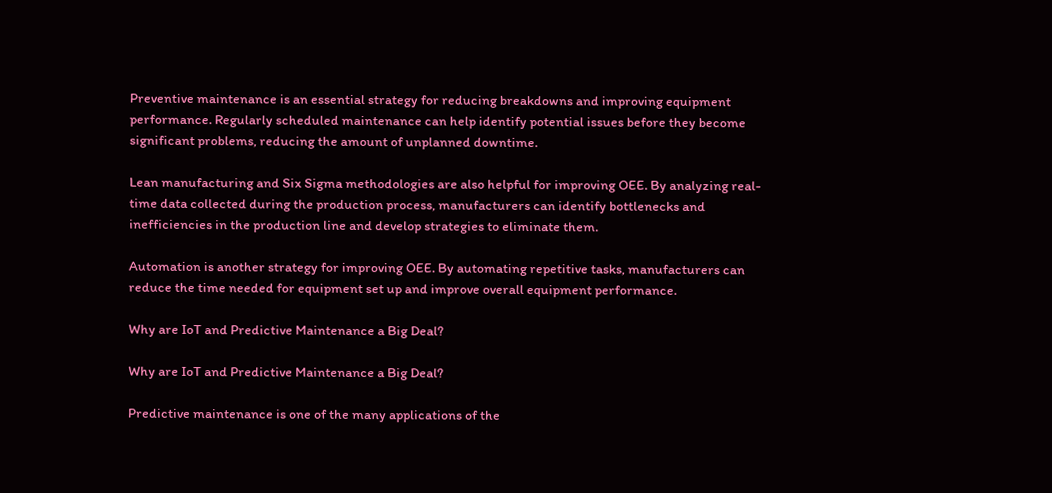Preventive maintenance is an essential strategy for reducing breakdowns and improving equipment performance. Regularly scheduled maintenance can help identify potential issues before they become significant problems, reducing the amount of unplanned downtime.

Lean manufacturing and Six Sigma methodologies are also helpful for improving OEE. By analyzing real-time data collected during the production process, manufacturers can identify bottlenecks and inefficiencies in the production line and develop strategies to eliminate them.

Automation is another strategy for improving OEE. By automating repetitive tasks, manufacturers can reduce the time needed for equipment set up and improve overall equipment performance.

Why are IoT and Predictive Maintenance a Big Deal?

Why are IoT and Predictive Maintenance a Big Deal?

Predictive maintenance is one of the many applications of the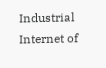Industrial Internet of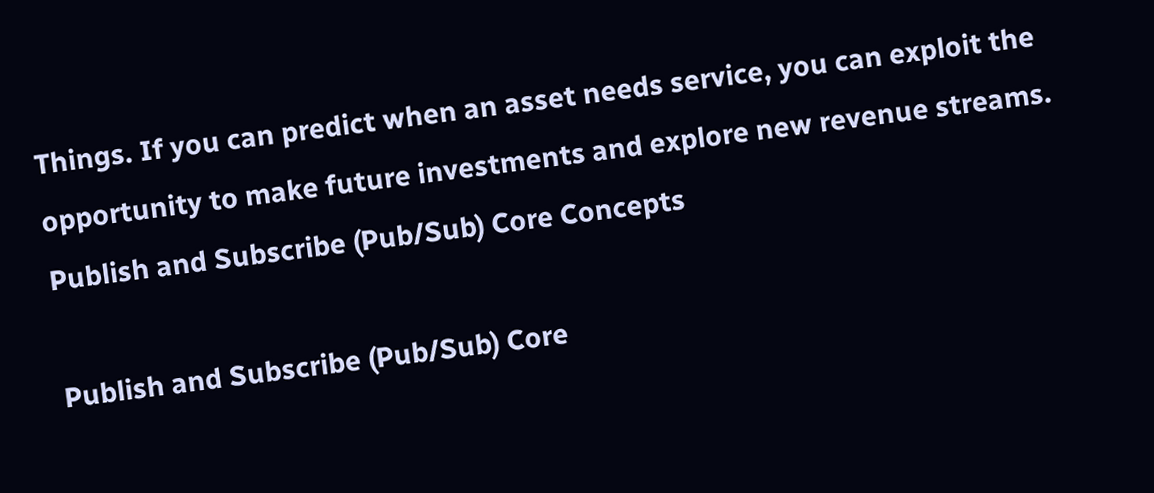Things. If you can predict when an asset needs service, you can exploit the opportunity to make future investments and explore new revenue streams.
Publish and Subscribe (Pub/Sub) Core Concepts

Publish and Subscribe (Pub/Sub) Core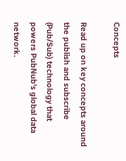Concepts

Read up on key concepts around the publish and subscribe (Pub/Sub) technology that powers PubNub's global data network.